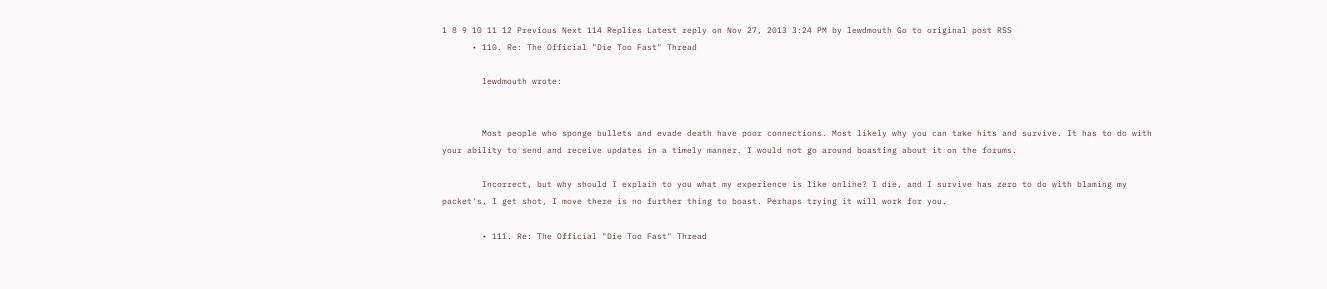1 8 9 10 11 12 Previous Next 114 Replies Latest reply on Nov 27, 2013 3:24 PM by lewdmouth Go to original post RSS
      • 110. Re: The Official "Die Too Fast" Thread

        lewdmouth wrote:


        Most people who sponge bullets and evade death have poor connections. Most likely why you can take hits and survive. It has to do with your ability to send and receive updates in a timely manner. I would not go around boasting about it on the forums.

        Incorrect, but why should I explain to you what my experience is like online? I die, and I survive has zero to do with blaming my packet's, I get shot, I move there is no further thing to boast. Perhaps trying it will work for you.

        • 111. Re: The Official "Die Too Fast" Thread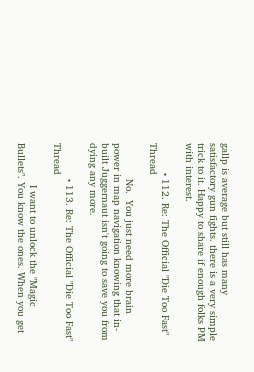gallp is average but still has many satisfactory gun fights. there is a very simple trick to it. Happy to share if enough folks PM with interest.

          • 112. Re: The Official "Die Too Fast" Thread

            No.  You just need more brain power in map navigation knowing that in-built Juggernaut isn't going to save you from dying any more.

            • 113. Re: The Official "Die Too Fast" Thread

              I want to unlock the "Magic Bullets". You know the ones. When you get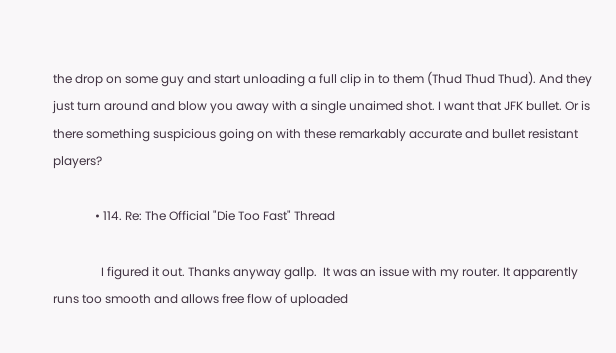the drop on some guy and start unloading a full clip in to them (Thud Thud Thud). And they just turn around and blow you away with a single unaimed shot. I want that JFK bullet. Or is there something suspicious going on with these remarkably accurate and bullet resistant players?

              • 114. Re: The Official "Die Too Fast" Thread

                I figured it out. Thanks anyway gallp.  It was an issue with my router. It apparently runs too smooth and allows free flow of uploaded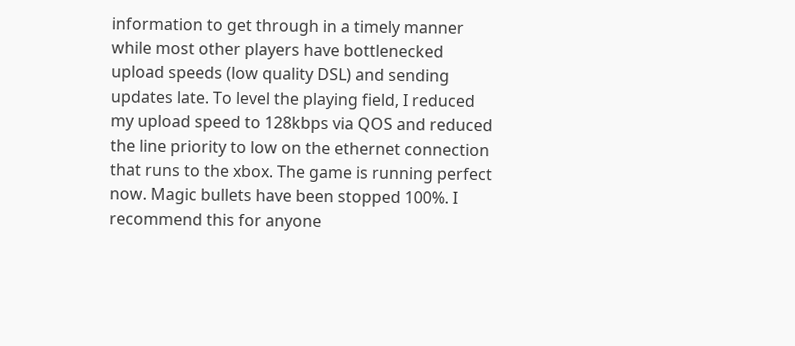information to get through in a timely manner while most other players have bottlenecked upload speeds (low quality DSL) and sending updates late. To level the playing field, I reduced my upload speed to 128kbps via QOS and reduced the line priority to low on the ethernet connection that runs to the xbox. The game is running perfect now. Magic bullets have been stopped 100%. I recommend this for anyone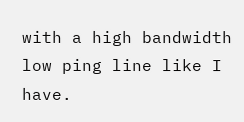with a high bandwidth low ping line like I have.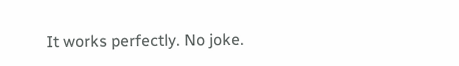It works perfectly. No joke.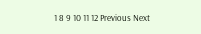1 8 9 10 11 12 Previous Next